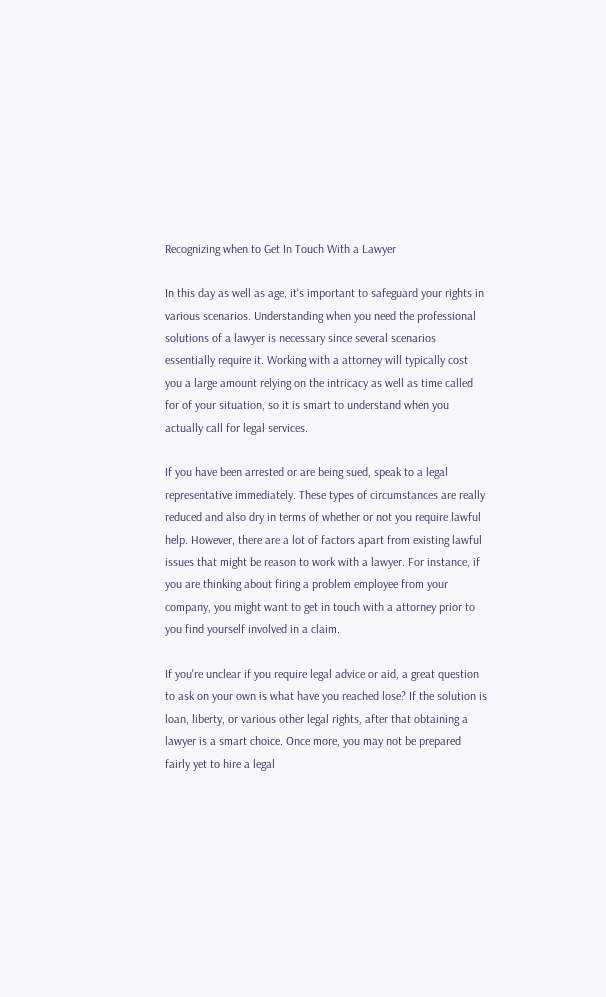Recognizing when to Get In Touch With a Lawyer

In this day as well as age, it's important to safeguard your rights in various scenarios. Understanding when you need the professional solutions of a lawyer is necessary since several scenarios essentially require it. Working with a attorney will typically cost you a large amount relying on the intricacy as well as time called for of your situation, so it is smart to understand when you actually call for legal services.

If you have been arrested or are being sued, speak to a legal representative immediately. These types of circumstances are really reduced and also dry in terms of whether or not you require lawful help. However, there are a lot of factors apart from existing lawful issues that might be reason to work with a lawyer. For instance, if you are thinking about firing a problem employee from your company, you might want to get in touch with a attorney prior to you find yourself involved in a claim.

If you're unclear if you require legal advice or aid, a great question to ask on your own is what have you reached lose? If the solution is loan, liberty, or various other legal rights, after that obtaining a lawyer is a smart choice. Once more, you may not be prepared fairly yet to hire a legal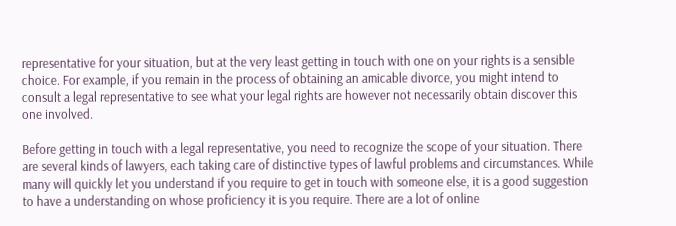representative for your situation, but at the very least getting in touch with one on your rights is a sensible choice. For example, if you remain in the process of obtaining an amicable divorce, you might intend to consult a legal representative to see what your legal rights are however not necessarily obtain discover this one involved.

Before getting in touch with a legal representative, you need to recognize the scope of your situation. There are several kinds of lawyers, each taking care of distinctive types of lawful problems and circumstances. While many will quickly let you understand if you require to get in touch with someone else, it is a good suggestion to have a understanding on whose proficiency it is you require. There are a lot of online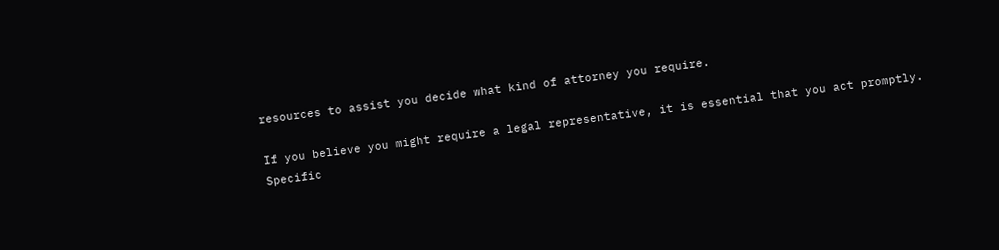resources to assist you decide what kind of attorney you require.

If you believe you might require a legal representative, it is essential that you act promptly. Specific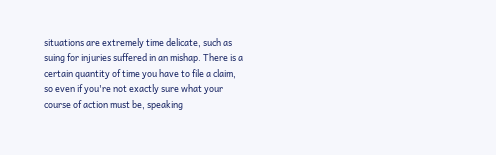situations are extremely time delicate, such as suing for injuries suffered in an mishap. There is a certain quantity of time you have to file a claim, so even if you're not exactly sure what your course of action must be, speaking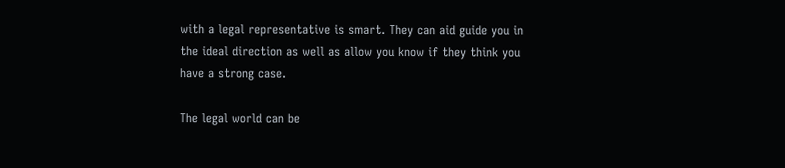with a legal representative is smart. They can aid guide you in the ideal direction as well as allow you know if they think you have a strong case.

The legal world can be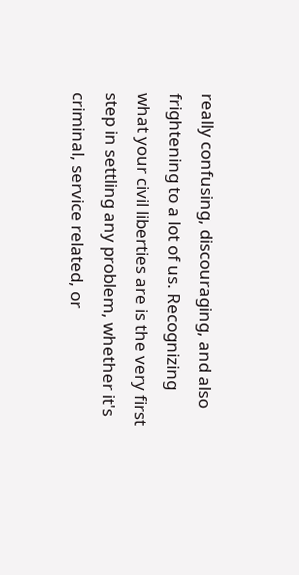really confusing, discouraging, and also frightening to a lot of us. Recognizing what your civil liberties are is the very first step in settling any problem, whether it's criminal, service related, or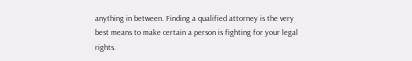anything in between. Finding a qualified attorney is the very best means to make certain a person is fighting for your legal rights.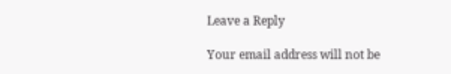Leave a Reply

Your email address will not be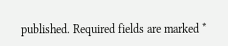published. Required fields are marked *